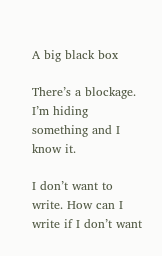A big black box

There’s a blockage. I’m hiding something and I know it.

I don’t want to write. How can I write if I don’t want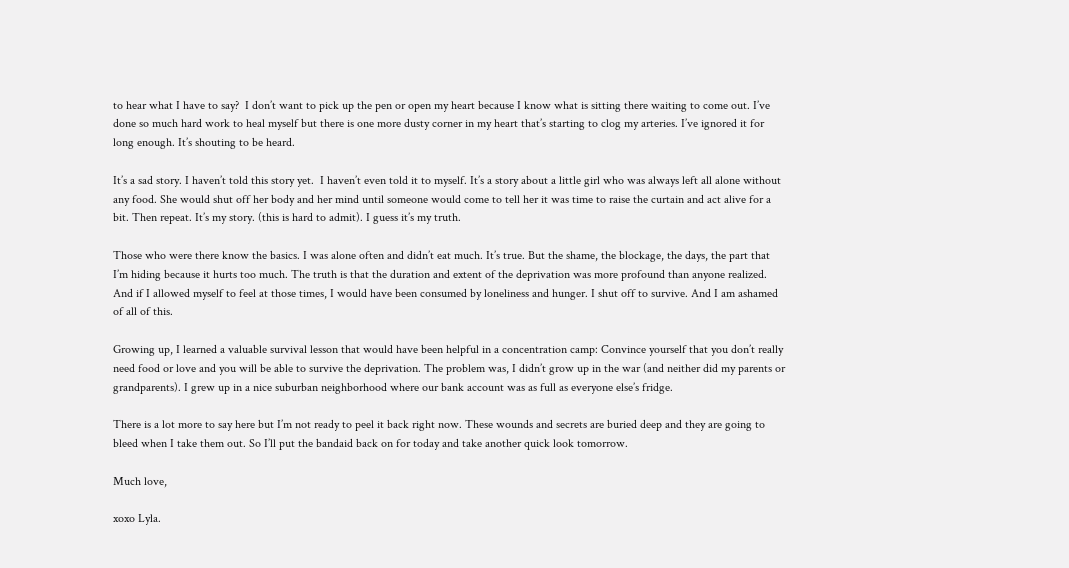to hear what I have to say?  I don’t want to pick up the pen or open my heart because I know what is sitting there waiting to come out. I’ve done so much hard work to heal myself but there is one more dusty corner in my heart that’s starting to clog my arteries. I’ve ignored it for long enough. It’s shouting to be heard.

It’s a sad story. I haven’t told this story yet.  I haven’t even told it to myself. It’s a story about a little girl who was always left all alone without any food. She would shut off her body and her mind until someone would come to tell her it was time to raise the curtain and act alive for a bit. Then repeat. It’s my story. (this is hard to admit). I guess it’s my truth.

Those who were there know the basics. I was alone often and didn’t eat much. It’s true. But the shame, the blockage, the days, the part that I’m hiding because it hurts too much. The truth is that the duration and extent of the deprivation was more profound than anyone realized. And if I allowed myself to feel at those times, I would have been consumed by loneliness and hunger. I shut off to survive. And I am ashamed of all of this.

Growing up, I learned a valuable survival lesson that would have been helpful in a concentration camp: Convince yourself that you don’t really need food or love and you will be able to survive the deprivation. The problem was, I didn’t grow up in the war (and neither did my parents or grandparents). I grew up in a nice suburban neighborhood where our bank account was as full as everyone else’s fridge.

There is a lot more to say here but I’m not ready to peel it back right now. These wounds and secrets are buried deep and they are going to bleed when I take them out. So I’ll put the bandaid back on for today and take another quick look tomorrow.

Much love,

xoxo Lyla.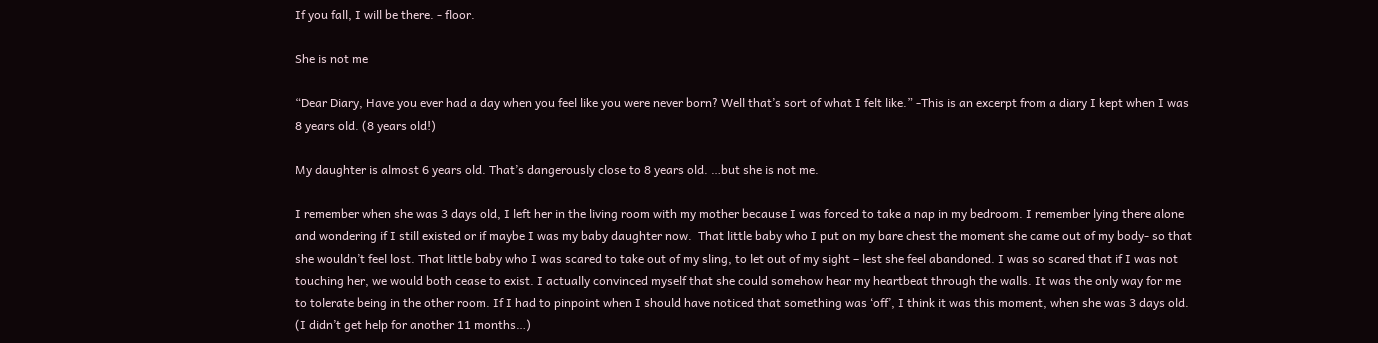If you fall, I will be there. - floor.

She is not me

“Dear Diary, Have you ever had a day when you feel like you were never born? Well that’s sort of what I felt like.” -This is an excerpt from a diary I kept when I was 8 years old. (8 years old!)

My daughter is almost 6 years old. That’s dangerously close to 8 years old. …but she is not me.

I remember when she was 3 days old, I left her in the living room with my mother because I was forced to take a nap in my bedroom. I remember lying there alone and wondering if I still existed or if maybe I was my baby daughter now.  That little baby who I put on my bare chest the moment she came out of my body- so that she wouldn’t feel lost. That little baby who I was scared to take out of my sling, to let out of my sight – lest she feel abandoned. I was so scared that if I was not touching her, we would both cease to exist. I actually convinced myself that she could somehow hear my heartbeat through the walls. It was the only way for me to tolerate being in the other room. If I had to pinpoint when I should have noticed that something was ‘off’, I think it was this moment, when she was 3 days old. (I didn’t get help for another 11 months…)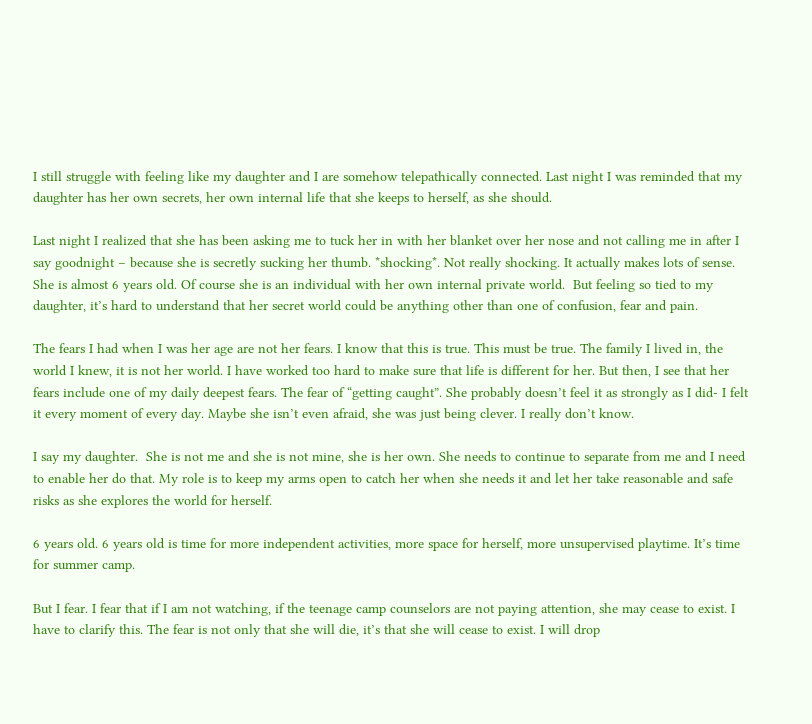I still struggle with feeling like my daughter and I are somehow telepathically connected. Last night I was reminded that my daughter has her own secrets, her own internal life that she keeps to herself, as she should.

Last night I realized that she has been asking me to tuck her in with her blanket over her nose and not calling me in after I say goodnight – because she is secretly sucking her thumb. *shocking*. Not really shocking. It actually makes lots of sense. She is almost 6 years old. Of course she is an individual with her own internal private world.  But feeling so tied to my daughter, it’s hard to understand that her secret world could be anything other than one of confusion, fear and pain.

The fears I had when I was her age are not her fears. I know that this is true. This must be true. The family I lived in, the world I knew, it is not her world. I have worked too hard to make sure that life is different for her. But then, I see that her fears include one of my daily deepest fears. The fear of “getting caught”. She probably doesn’t feel it as strongly as I did- I felt it every moment of every day. Maybe she isn’t even afraid, she was just being clever. I really don’t know.

I say my daughter.  She is not me and she is not mine, she is her own. She needs to continue to separate from me and I need to enable her do that. My role is to keep my arms open to catch her when she needs it and let her take reasonable and safe risks as she explores the world for herself.

6 years old. 6 years old is time for more independent activities, more space for herself, more unsupervised playtime. It’s time for summer camp.

But I fear. I fear that if I am not watching, if the teenage camp counselors are not paying attention, she may cease to exist. I have to clarify this. The fear is not only that she will die, it’s that she will cease to exist. I will drop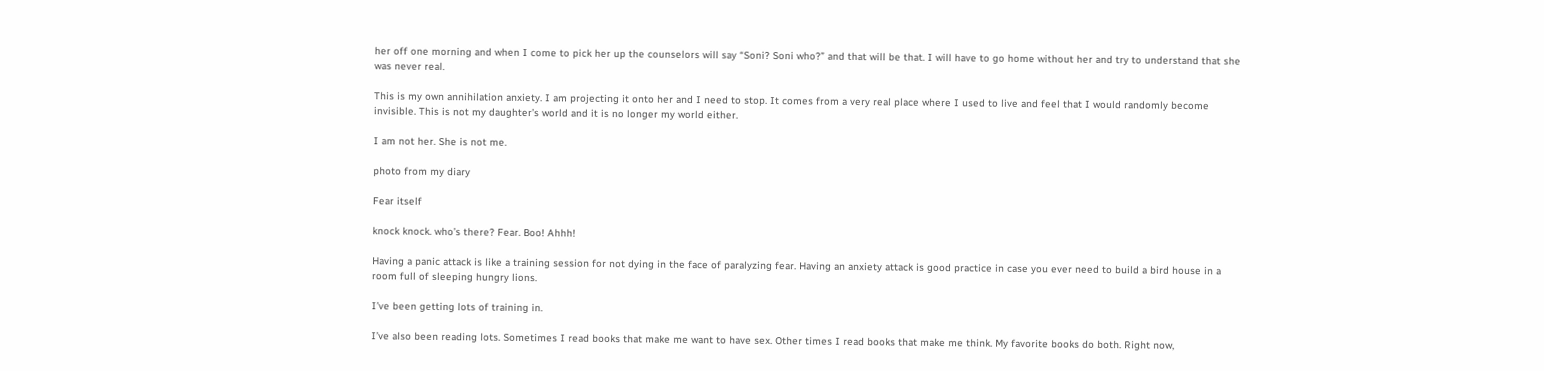her off one morning and when I come to pick her up the counselors will say “Soni? Soni who?” and that will be that. I will have to go home without her and try to understand that she was never real.

This is my own annihilation anxiety. I am projecting it onto her and I need to stop. It comes from a very real place where I used to live and feel that I would randomly become invisible. This is not my daughter’s world and it is no longer my world either.

I am not her. She is not me.

photo from my diary

Fear itself

knock knock. who’s there? Fear. Boo! Ahhh!

Having a panic attack is like a training session for not dying in the face of paralyzing fear. Having an anxiety attack is good practice in case you ever need to build a bird house in a room full of sleeping hungry lions.

I’ve been getting lots of training in.

I’ve also been reading lots. Sometimes I read books that make me want to have sex. Other times I read books that make me think. My favorite books do both. Right now,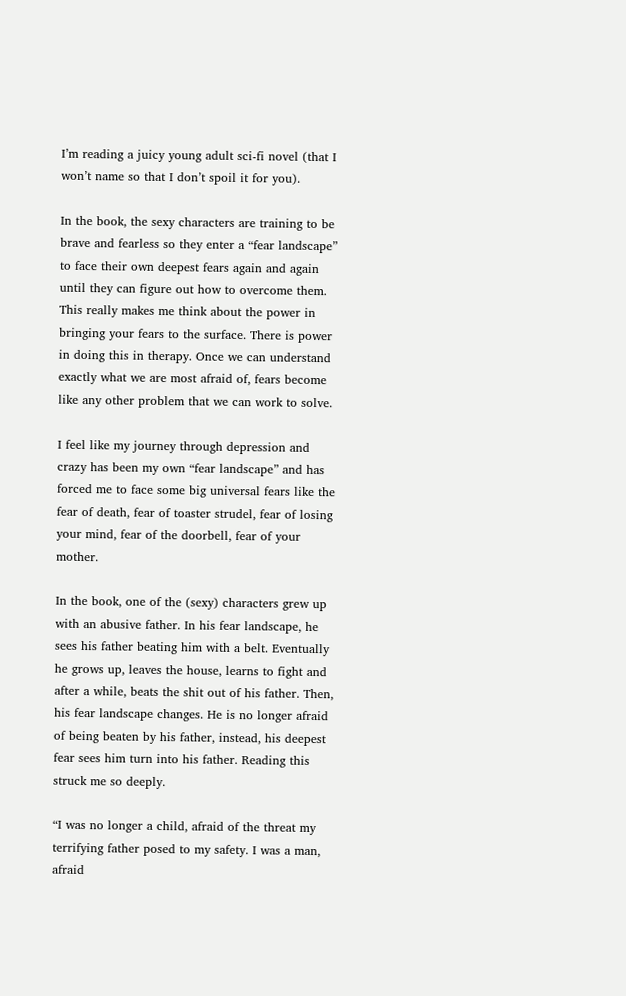I’m reading a juicy young adult sci-fi novel (that I won’t name so that I don’t spoil it for you).

In the book, the sexy characters are training to be brave and fearless so they enter a “fear landscape” to face their own deepest fears again and again until they can figure out how to overcome them. This really makes me think about the power in bringing your fears to the surface. There is power in doing this in therapy. Once we can understand exactly what we are most afraid of, fears become like any other problem that we can work to solve.

I feel like my journey through depression and crazy has been my own “fear landscape” and has forced me to face some big universal fears like the fear of death, fear of toaster strudel, fear of losing your mind, fear of the doorbell, fear of your mother.

In the book, one of the (sexy) characters grew up with an abusive father. In his fear landscape, he sees his father beating him with a belt. Eventually he grows up, leaves the house, learns to fight and after a while, beats the shit out of his father. Then, his fear landscape changes. He is no longer afraid of being beaten by his father, instead, his deepest fear sees him turn into his father. Reading this struck me so deeply.

“I was no longer a child, afraid of the threat my terrifying father posed to my safety. I was a man, afraid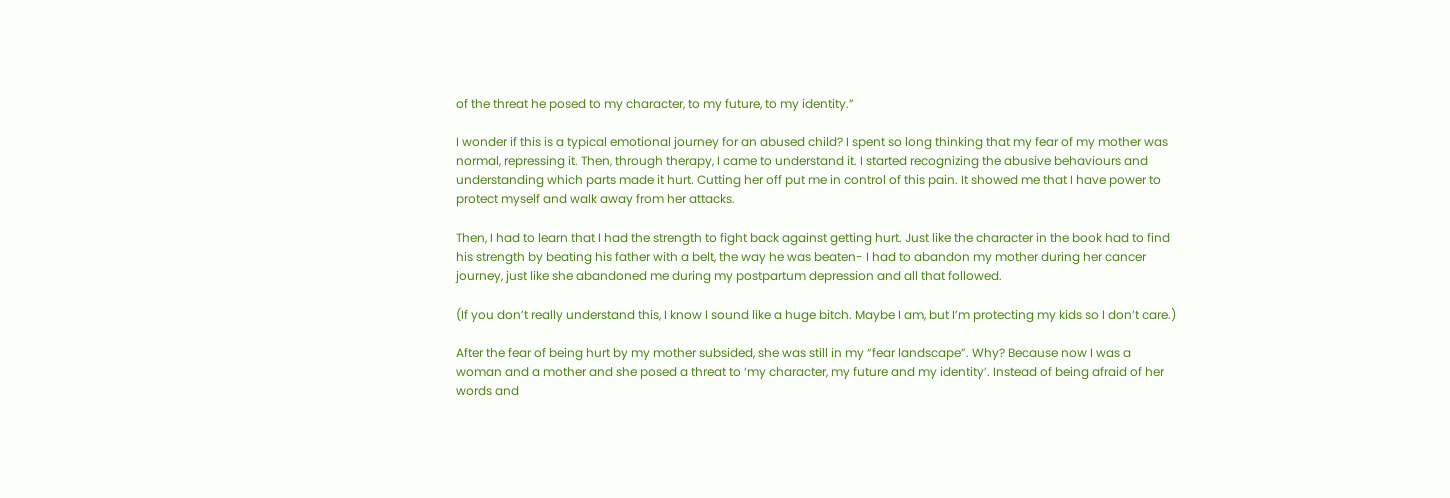of the threat he posed to my character, to my future, to my identity.”

I wonder if this is a typical emotional journey for an abused child? I spent so long thinking that my fear of my mother was normal, repressing it. Then, through therapy, I came to understand it. I started recognizing the abusive behaviours and understanding which parts made it hurt. Cutting her off put me in control of this pain. It showed me that I have power to protect myself and walk away from her attacks.

Then, I had to learn that I had the strength to fight back against getting hurt. Just like the character in the book had to find his strength by beating his father with a belt, the way he was beaten- I had to abandon my mother during her cancer journey, just like she abandoned me during my postpartum depression and all that followed.

(If you don’t really understand this, I know I sound like a huge bitch. Maybe I am, but I’m protecting my kids so I don’t care.)

After the fear of being hurt by my mother subsided, she was still in my “fear landscape”. Why? Because now I was a woman and a mother and she posed a threat to ‘my character, my future and my identity’. Instead of being afraid of her words and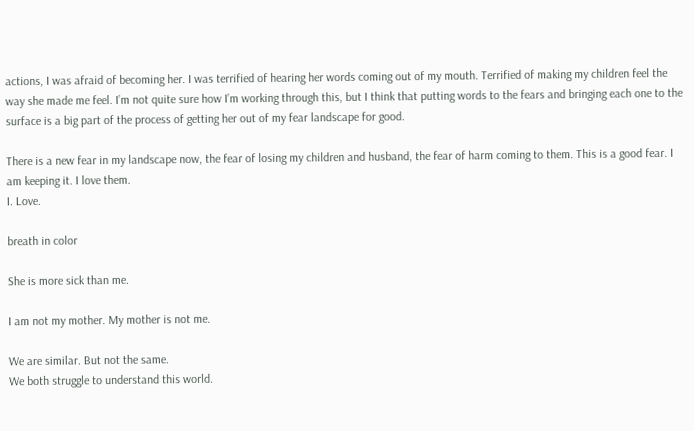actions, I was afraid of becoming her. I was terrified of hearing her words coming out of my mouth. Terrified of making my children feel the way she made me feel. I’m not quite sure how I’m working through this, but I think that putting words to the fears and bringing each one to the surface is a big part of the process of getting her out of my fear landscape for good.

There is a new fear in my landscape now, the fear of losing my children and husband, the fear of harm coming to them. This is a good fear. I am keeping it. I love them.
I. Love.

breath in color

She is more sick than me.

I am not my mother. My mother is not me.

We are similar. But not the same.
We both struggle to understand this world.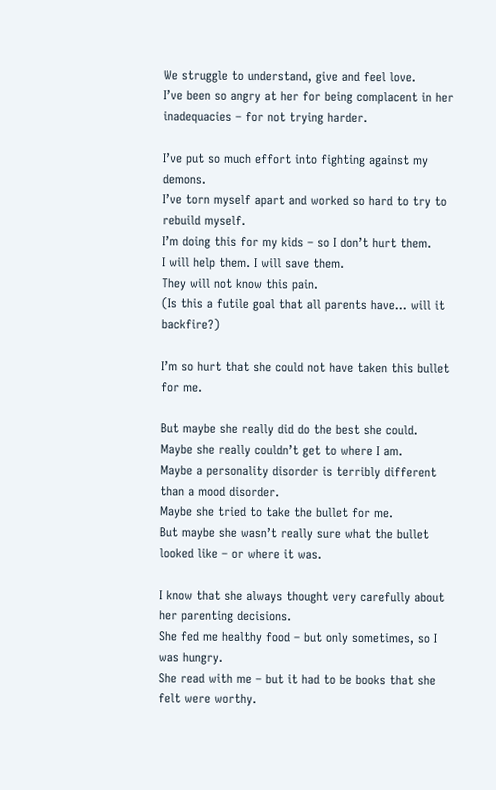We struggle to understand, give and feel love.
I’ve been so angry at her for being complacent in her inadequacies – for not trying harder.

I’ve put so much effort into fighting against my demons.
I’ve torn myself apart and worked so hard to try to rebuild myself.
I’m doing this for my kids – so I don’t hurt them.
I will help them. I will save them.
They will not know this pain.
(Is this a futile goal that all parents have… will it backfire?)

I’m so hurt that she could not have taken this bullet for me.

But maybe she really did do the best she could.
Maybe she really couldn’t get to where I am.
Maybe a personality disorder is terribly different than a mood disorder.
Maybe she tried to take the bullet for me.
But maybe she wasn’t really sure what the bullet looked like – or where it was.

I know that she always thought very carefully about her parenting decisions.
She fed me healthy food – but only sometimes, so I was hungry.
She read with me – but it had to be books that she felt were worthy.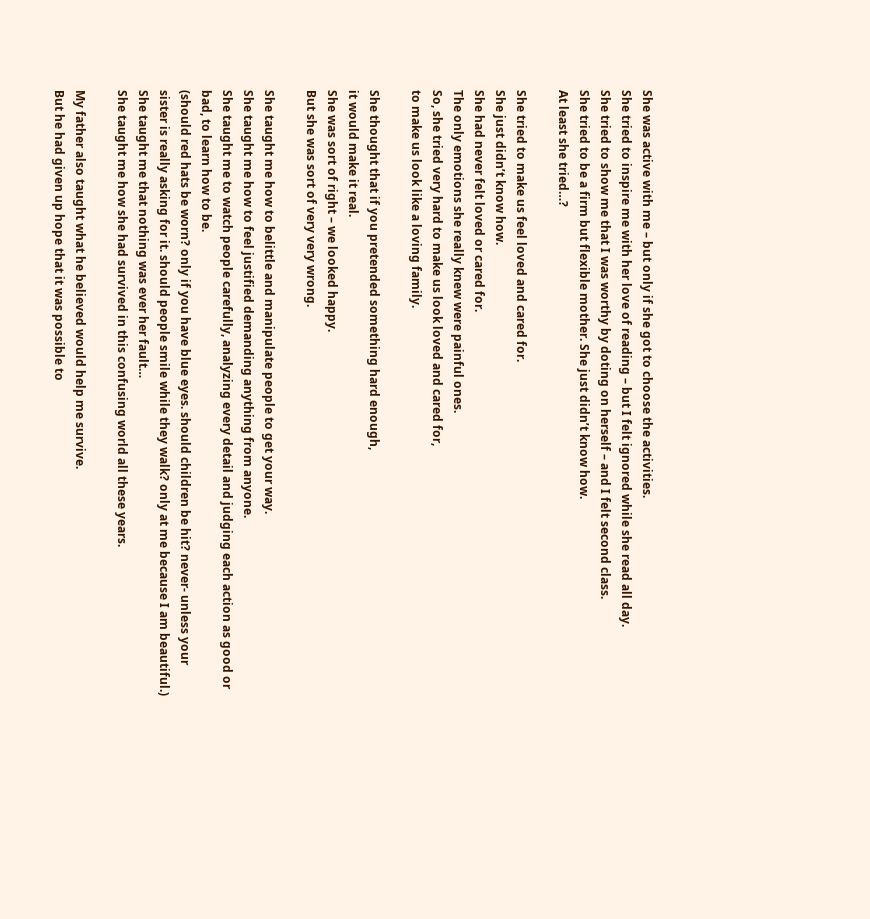She was active with me – but only if she got to choose the activities.
She tried to inspire me with her love of reading – but I felt ignored while she read all day.
She tried to show me that I was worthy by doting on herself – and I felt second class.
She tried to be a firm but flexible mother. She just didn’t know how.
At least she tried…?

She tried to make us feel loved and cared for.
She just didn’t know how.
She had never felt loved or cared for.
The only emotions she really knew were painful ones.
So, she tried very hard to make us look loved and cared for,
to make us look like a loving family.

She thought that if you pretended something hard enough,
it would make it real.
She was sort of right – we looked happy.
But she was sort of very very wrong.

She taught me how to belittle and manipulate people to get your way.
She taught me how to feel justified demanding anything from anyone.
She taught me to watch people carefully, analyzing every detail and judging each action as good or bad, to learn how to be.
(should red hats be worn? only if you have blue eyes. should children be hit? never- unless your sister is really asking for it. should people smile while they walk? only at me because I am beautiful.)
She taught me that nothing was ever her fault…
She taught me how she had survived in this confusing world all these years.

My father also taught what he believed would help me survive.
But he had given up hope that it was possible to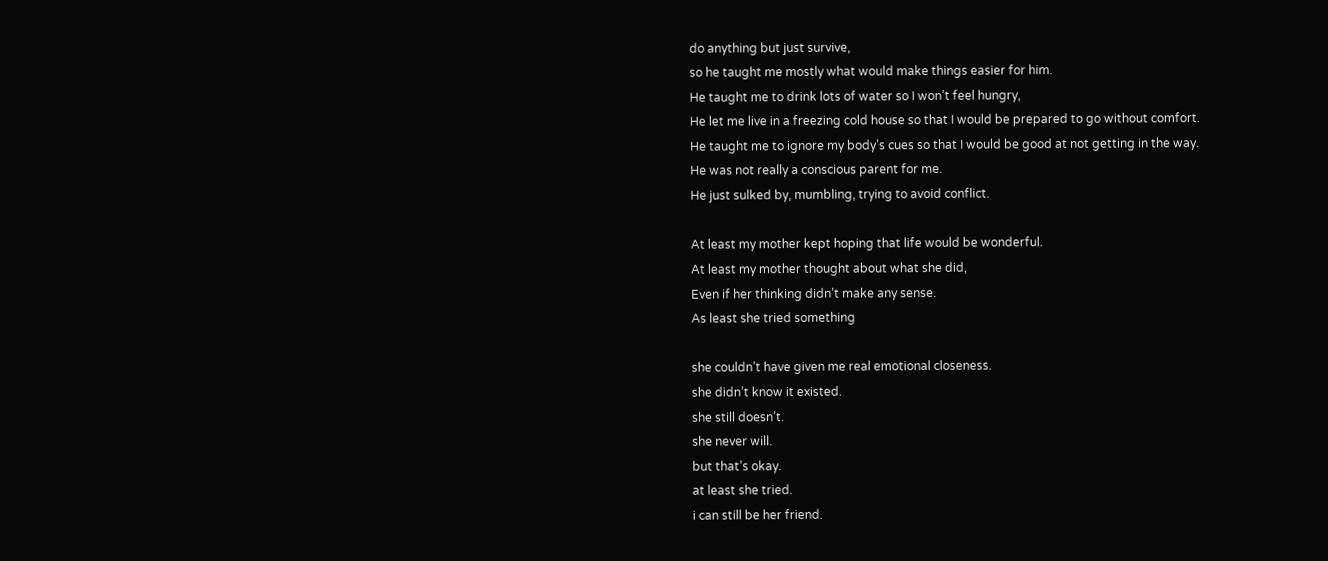do anything but just survive,
so he taught me mostly what would make things easier for him.
He taught me to drink lots of water so I won’t feel hungry,
He let me live in a freezing cold house so that I would be prepared to go without comfort.
He taught me to ignore my body’s cues so that I would be good at not getting in the way.
He was not really a conscious parent for me.
He just sulked by, mumbling, trying to avoid conflict.

At least my mother kept hoping that life would be wonderful.
At least my mother thought about what she did,
Even if her thinking didn’t make any sense.
As least she tried something

she couldn’t have given me real emotional closeness.
she didn’t know it existed.
she still doesn’t.
she never will.
but that’s okay.
at least she tried.
i can still be her friend.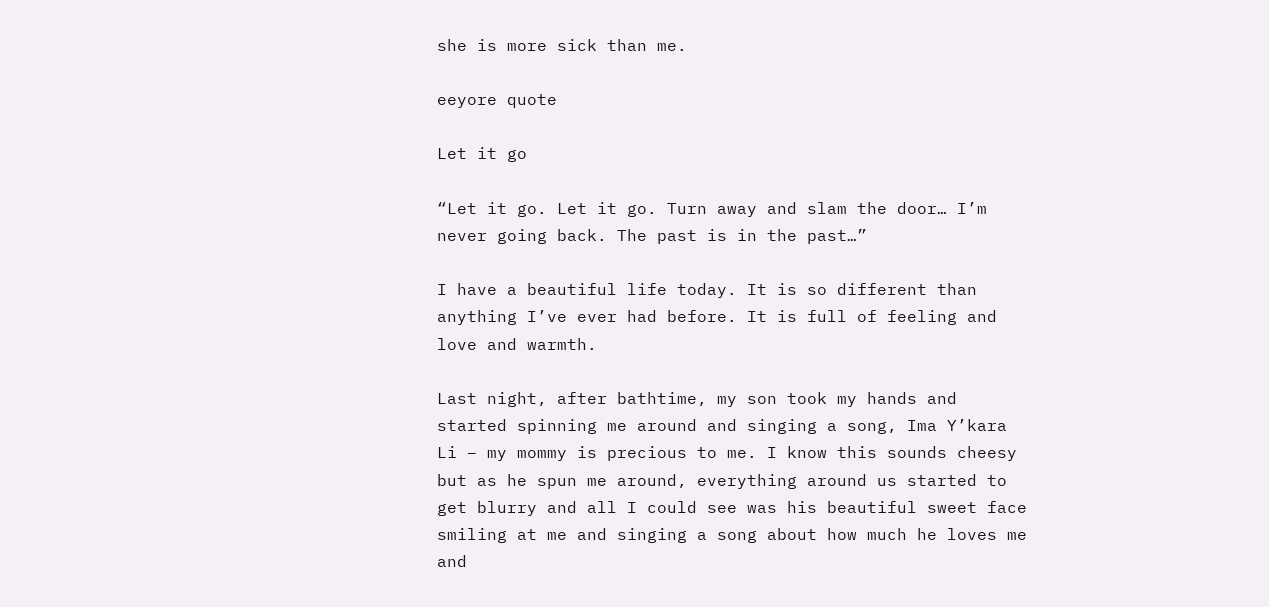she is more sick than me.

eeyore quote

Let it go

“Let it go. Let it go. Turn away and slam the door… I’m never going back. The past is in the past…”

I have a beautiful life today. It is so different than anything I’ve ever had before. It is full of feeling and love and warmth.

Last night, after bathtime, my son took my hands and started spinning me around and singing a song, Ima Y’kara Li – my mommy is precious to me. I know this sounds cheesy but as he spun me around, everything around us started to get blurry and all I could see was his beautiful sweet face smiling at me and singing a song about how much he loves me and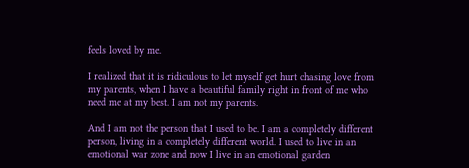feels loved by me.

I realized that it is ridiculous to let myself get hurt chasing love from my parents, when I have a beautiful family right in front of me who need me at my best. I am not my parents.

And I am not the person that I used to be. I am a completely different person, living in a completely different world. I used to live in an emotional war zone and now I live in an emotional garden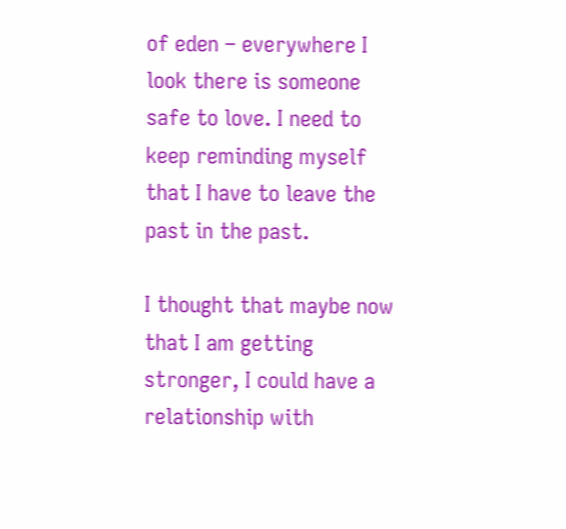of eden – everywhere I look there is someone safe to love. I need to keep reminding myself that I have to leave the past in the past.

I thought that maybe now that I am getting stronger, I could have a relationship with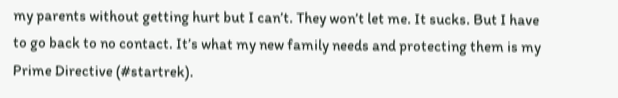my parents without getting hurt but I can’t. They won’t let me. It sucks. But I have to go back to no contact. It’s what my new family needs and protecting them is my Prime Directive (#startrek).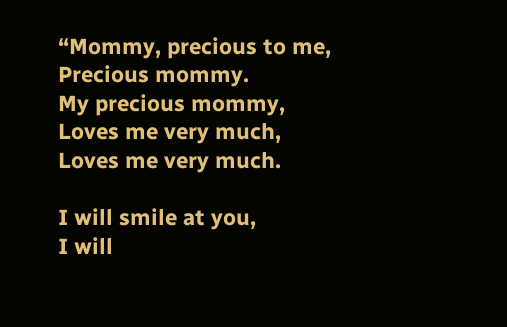“Mommy, precious to me,
Precious mommy.
My precious mommy,
Loves me very much,
Loves me very much.

I will smile at you,
I will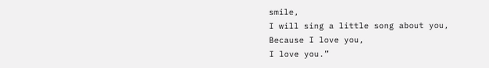smile,
I will sing a little song about you,
Because I love you,
I love you.”